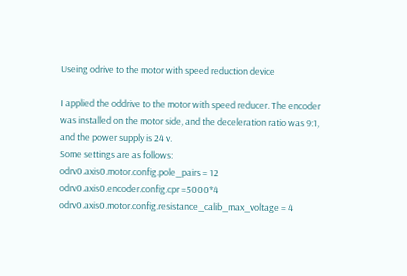Useing odrive to the motor with speed reduction device

I applied the oddrive to the motor with speed reducer. The encoder was installed on the motor side, and the deceleration ratio was 9:1, and the power supply is 24 v.
Some settings are as follows:
odrv0.axis0.motor.config.pole_pairs = 12
odrv0.axis0.encoder.config.cpr =5000*4
odrv0.axis0.motor.config.resistance_calib_max_voltage = 4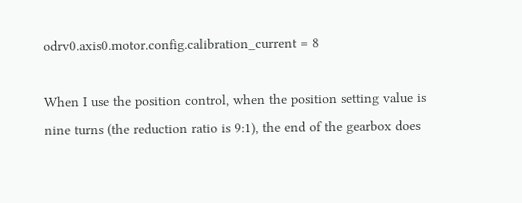odrv0.axis0.motor.config.calibration_current = 8

When I use the position control, when the position setting value is nine turns (the reduction ratio is 9:1), the end of the gearbox does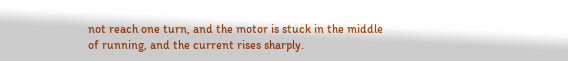not reach one turn, and the motor is stuck in the middle of running, and the current rises sharply.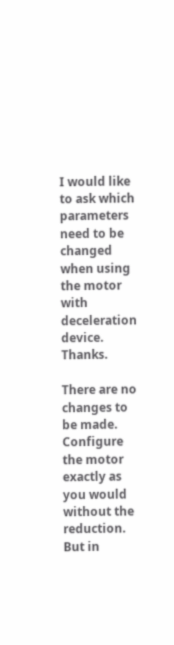I would like to ask which parameters need to be changed when using the motor with deceleration device. Thanks.

There are no changes to be made. Configure the motor exactly as you would without the reduction.
But in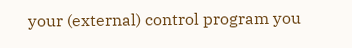your (external) control program you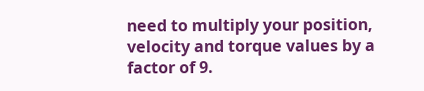need to multiply your position, velocity and torque values by a factor of 9.